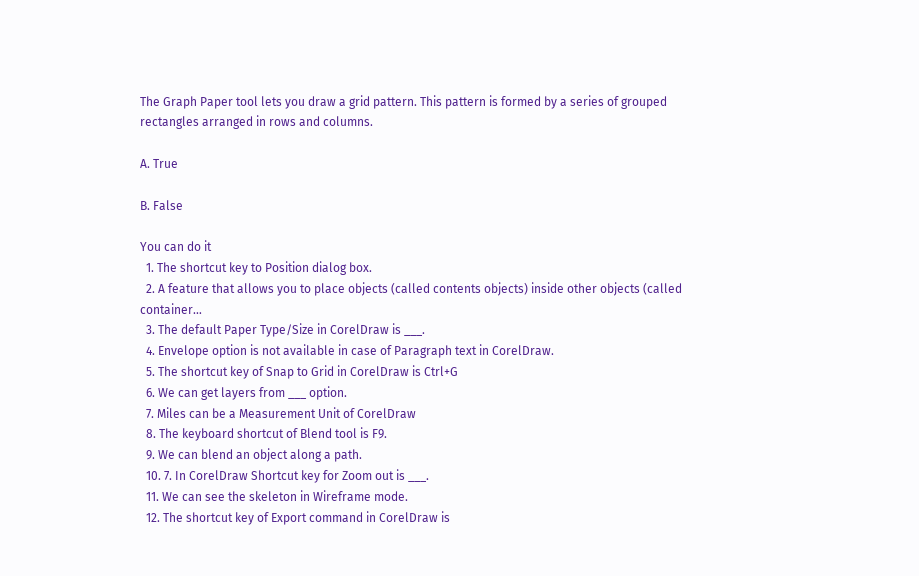The Graph Paper tool lets you draw a grid pattern. This pattern is formed by a series of grouped rectangles arranged in rows and columns.

A. True

B. False

You can do it
  1. The shortcut key to Position dialog box.
  2. A feature that allows you to place objects (called contents objects) inside other objects (called container…
  3. The default Paper Type/Size in CorelDraw is ___.
  4. Envelope option is not available in case of Paragraph text in CorelDraw.
  5. The shortcut key of Snap to Grid in CorelDraw is Ctrl+G
  6. We can get layers from ___ option.
  7. Miles can be a Measurement Unit of CorelDraw
  8. The keyboard shortcut of Blend tool is F9.
  9. We can blend an object along a path.
  10. 7. In CorelDraw Shortcut key for Zoom out is ___.
  11. We can see the skeleton in Wireframe mode.
  12. The shortcut key of Export command in CorelDraw is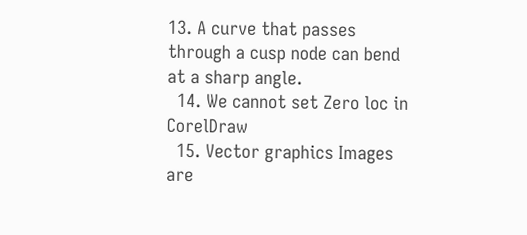13. A curve that passes through a cusp node can bend at a sharp angle.
  14. We cannot set Zero loc in CorelDraw
  15. Vector graphics Images are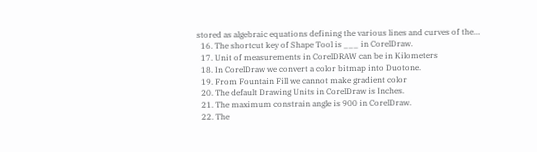stored as algebraic equations defining the various lines and curves of the…
  16. The shortcut key of Shape Tool is ___ in CorelDraw.
  17. Unit of measurements in CorelDRAW can be in Kilometers
  18. In CorelDraw we convert a color bitmap into Duotone.
  19. From Fountain Fill we cannot make gradient color
  20. The default Drawing Units in CorelDraw is Inches.
  21. The maximum constrain angle is 900 in CorelDraw.
  22. The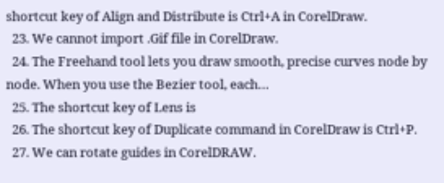shortcut key of Align and Distribute is Ctrl+A in CorelDraw.
  23. We cannot import .Gif file in CorelDraw.
  24. The Freehand tool lets you draw smooth, precise curves node by node. When you use the Bezier tool, each…
  25. The shortcut key of Lens is
  26. The shortcut key of Duplicate command in CorelDraw is Ctrl+P.
  27. We can rotate guides in CorelDRAW.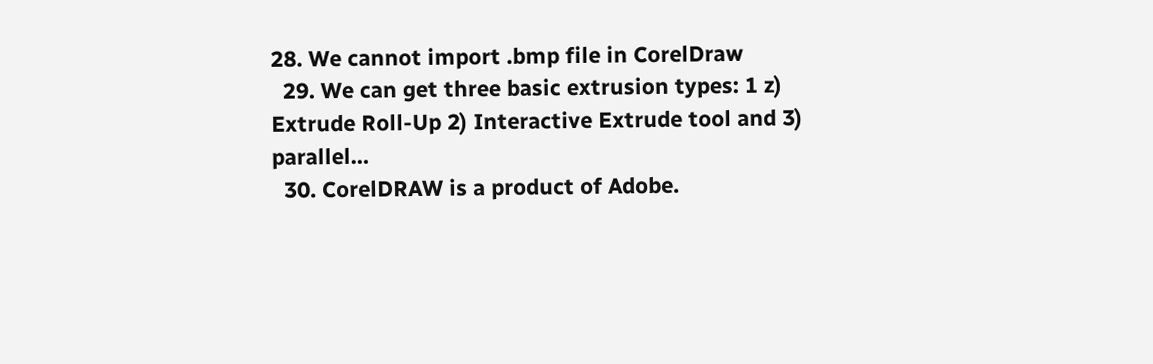28. We cannot import .bmp file in CorelDraw
  29. We can get three basic extrusion types: 1 z) Extrude Roll-Up 2) Interactive Extrude tool and 3) parallel…
  30. CorelDRAW is a product of Adobe.